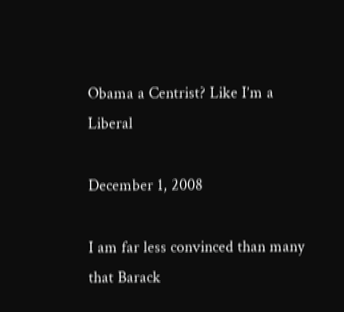Obama a Centrist? Like I’m a Liberal

December 1, 2008

I am far less convinced than many that Barack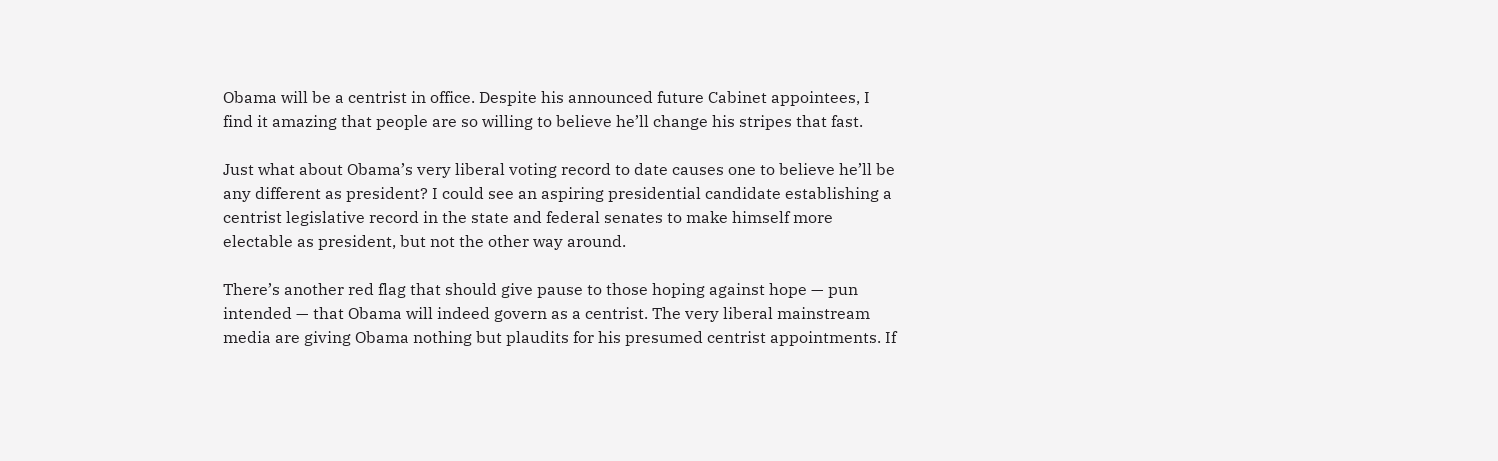Obama will be a centrist in office. Despite his announced future Cabinet appointees, I find it amazing that people are so willing to believe he’ll change his stripes that fast.

Just what about Obama’s very liberal voting record to date causes one to believe he’ll be any different as president? I could see an aspiring presidential candidate establishing a centrist legislative record in the state and federal senates to make himself more electable as president, but not the other way around.

There’s another red flag that should give pause to those hoping against hope — pun intended — that Obama will indeed govern as a centrist. The very liberal mainstream media are giving Obama nothing but plaudits for his presumed centrist appointments. If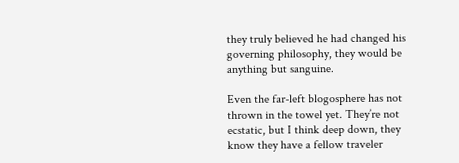they truly believed he had changed his governing philosophy, they would be anything but sanguine.

Even the far-left blogosphere has not thrown in the towel yet. They’re not ecstatic, but I think deep down, they know they have a fellow traveler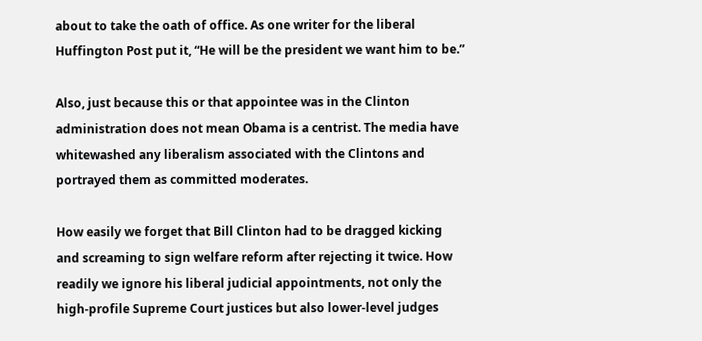about to take the oath of office. As one writer for the liberal Huffington Post put it, “He will be the president we want him to be.”

Also, just because this or that appointee was in the Clinton administration does not mean Obama is a centrist. The media have whitewashed any liberalism associated with the Clintons and portrayed them as committed moderates.

How easily we forget that Bill Clinton had to be dragged kicking and screaming to sign welfare reform after rejecting it twice. How readily we ignore his liberal judicial appointments, not only the high-profile Supreme Court justices but also lower-level judges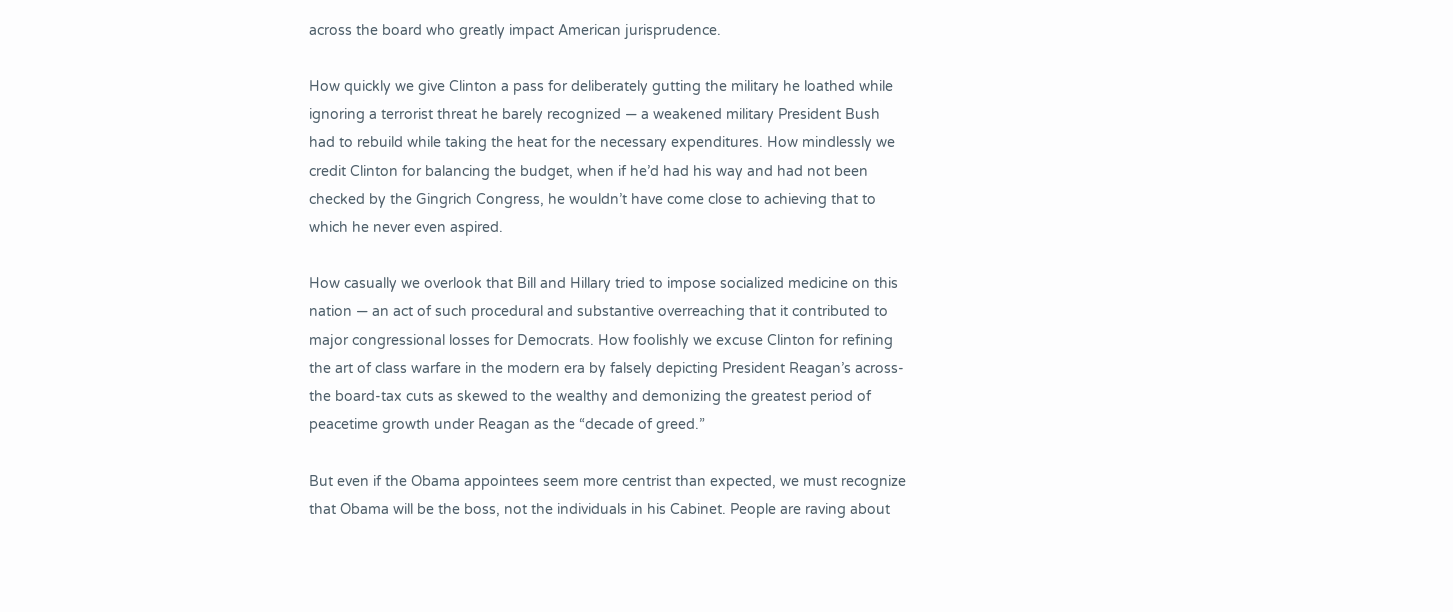across the board who greatly impact American jurisprudence.

How quickly we give Clinton a pass for deliberately gutting the military he loathed while ignoring a terrorist threat he barely recognized — a weakened military President Bush had to rebuild while taking the heat for the necessary expenditures. How mindlessly we credit Clinton for balancing the budget, when if he’d had his way and had not been checked by the Gingrich Congress, he wouldn’t have come close to achieving that to which he never even aspired.

How casually we overlook that Bill and Hillary tried to impose socialized medicine on this nation — an act of such procedural and substantive overreaching that it contributed to major congressional losses for Democrats. How foolishly we excuse Clinton for refining the art of class warfare in the modern era by falsely depicting President Reagan’s across-the board-tax cuts as skewed to the wealthy and demonizing the greatest period of peacetime growth under Reagan as the “decade of greed.”

But even if the Obama appointees seem more centrist than expected, we must recognize that Obama will be the boss, not the individuals in his Cabinet. People are raving about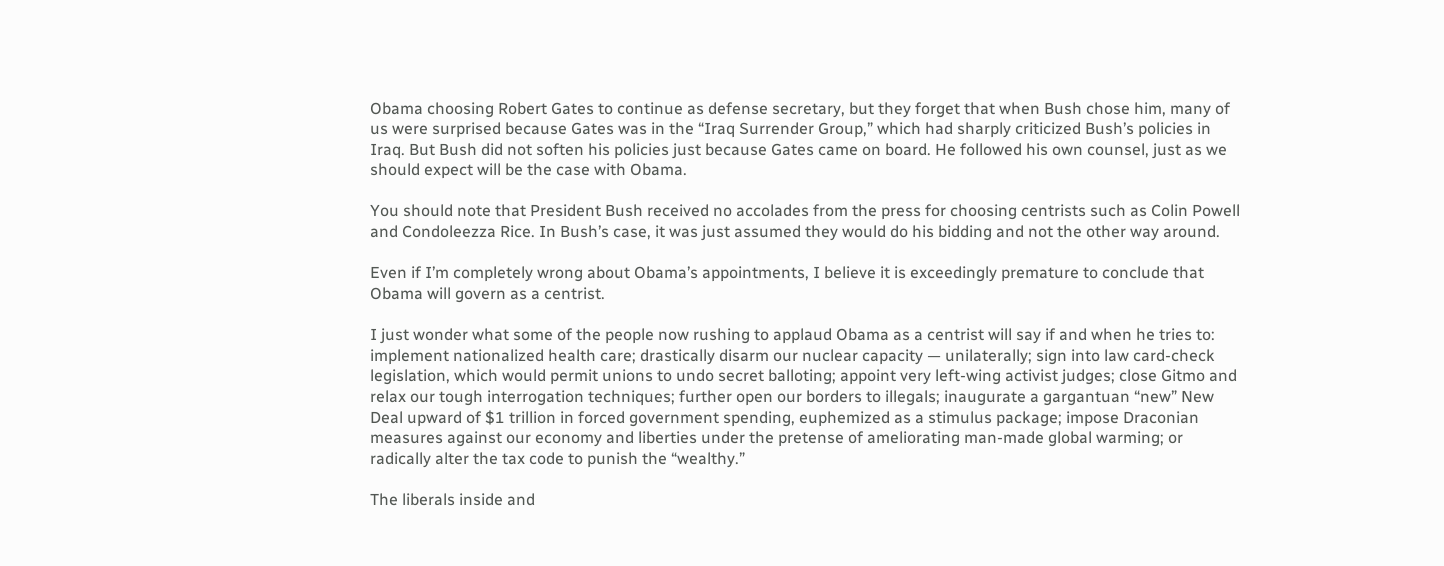Obama choosing Robert Gates to continue as defense secretary, but they forget that when Bush chose him, many of us were surprised because Gates was in the “Iraq Surrender Group,” which had sharply criticized Bush’s policies in Iraq. But Bush did not soften his policies just because Gates came on board. He followed his own counsel, just as we should expect will be the case with Obama.

You should note that President Bush received no accolades from the press for choosing centrists such as Colin Powell and Condoleezza Rice. In Bush’s case, it was just assumed they would do his bidding and not the other way around.

Even if I’m completely wrong about Obama’s appointments, I believe it is exceedingly premature to conclude that Obama will govern as a centrist.

I just wonder what some of the people now rushing to applaud Obama as a centrist will say if and when he tries to: implement nationalized health care; drastically disarm our nuclear capacity — unilaterally; sign into law card-check legislation, which would permit unions to undo secret balloting; appoint very left-wing activist judges; close Gitmo and relax our tough interrogation techniques; further open our borders to illegals; inaugurate a gargantuan “new” New Deal upward of $1 trillion in forced government spending, euphemized as a stimulus package; impose Draconian measures against our economy and liberties under the pretense of ameliorating man-made global warming; or radically alter the tax code to punish the “wealthy.”

The liberals inside and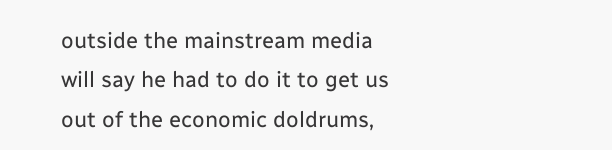outside the mainstream media will say he had to do it to get us out of the economic doldrums,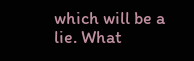which will be a lie. What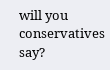will you conservatives say?